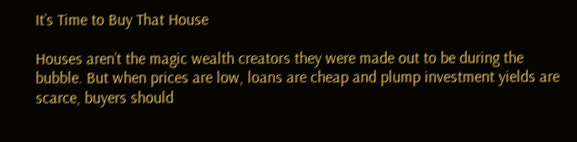It’s Time to Buy That House

Houses aren’t the magic wealth creators they were made out to be during the bubble. But when prices are low, loans are cheap and plump investment yields are scarce, buyers should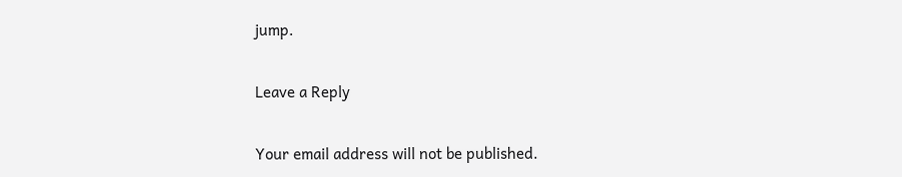jump.

Leave a Reply

Your email address will not be published.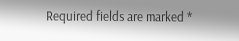Required fields are marked *